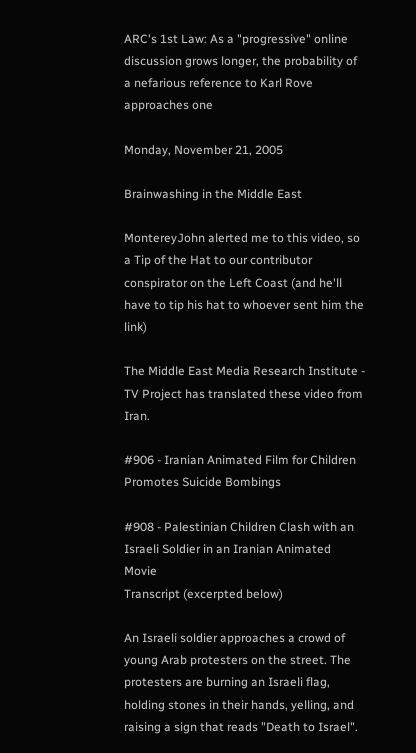ARC's 1st Law: As a "progressive" online discussion grows longer, the probability of a nefarious reference to Karl Rove approaches one

Monday, November 21, 2005

Brainwashing in the Middle East

MontereyJohn alerted me to this video, so a Tip of the Hat to our contributor conspirator on the Left Coast (and he'll have to tip his hat to whoever sent him the link)

The Middle East Media Research Institute - TV Project has translated these video from Iran.

#906 - Iranian Animated Film for Children Promotes Suicide Bombings

#908 - Palestinian Children Clash with an Israeli Soldier in an Iranian Animated Movie
Transcript (excerpted below)

An Israeli soldier approaches a crowd of young Arab protesters on the street. The protesters are burning an Israeli flag, holding stones in their hands, yelling, and raising a sign that reads "Death to Israel".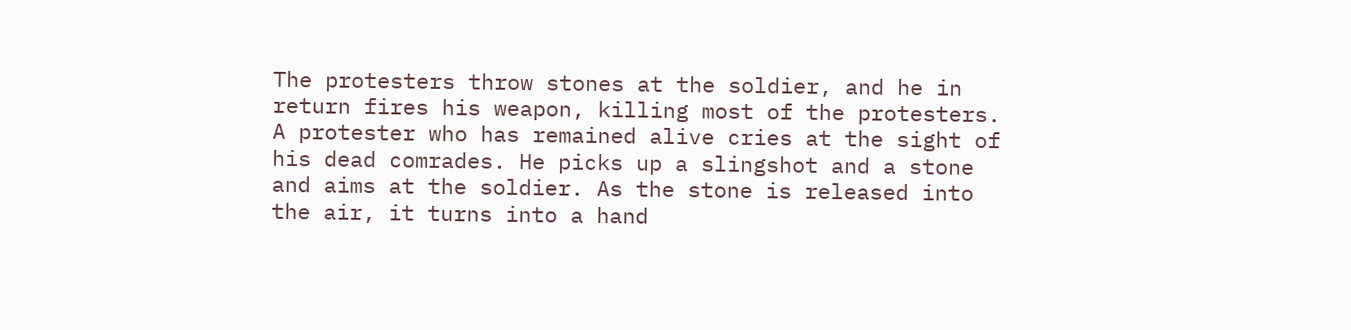The protesters throw stones at the soldier, and he in return fires his weapon, killing most of the protesters. A protester who has remained alive cries at the sight of his dead comrades. He picks up a slingshot and a stone and aims at the soldier. As the stone is released into the air, it turns into a hand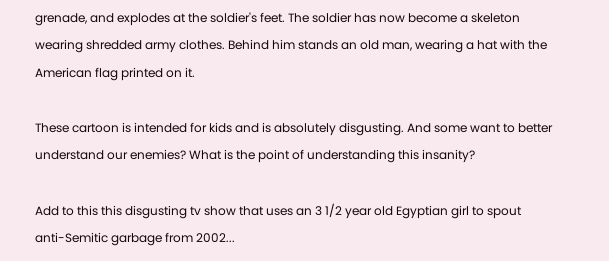grenade, and explodes at the soldier's feet. The soldier has now become a skeleton wearing shredded army clothes. Behind him stands an old man, wearing a hat with the American flag printed on it.

These cartoon is intended for kids and is absolutely disgusting. And some want to better understand our enemies? What is the point of understanding this insanity?

Add to this this disgusting tv show that uses an 3 1/2 year old Egyptian girl to spout anti-Semitic garbage from 2002...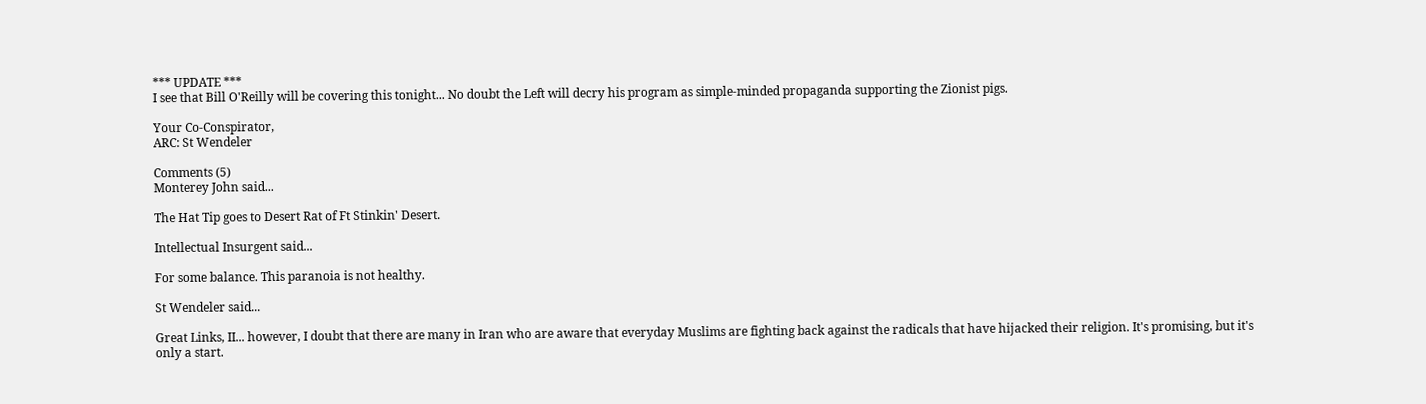*** UPDATE ***
I see that Bill O'Reilly will be covering this tonight... No doubt the Left will decry his program as simple-minded propaganda supporting the Zionist pigs.

Your Co-Conspirator,
ARC: St Wendeler

Comments (5)
Monterey John said...

The Hat Tip goes to Desert Rat of Ft Stinkin' Desert.

Intellectual Insurgent said...

For some balance. This paranoia is not healthy.

St Wendeler said...

Great Links, II... however, I doubt that there are many in Iran who are aware that everyday Muslims are fighting back against the radicals that have hijacked their religion. It's promising, but it's only a start.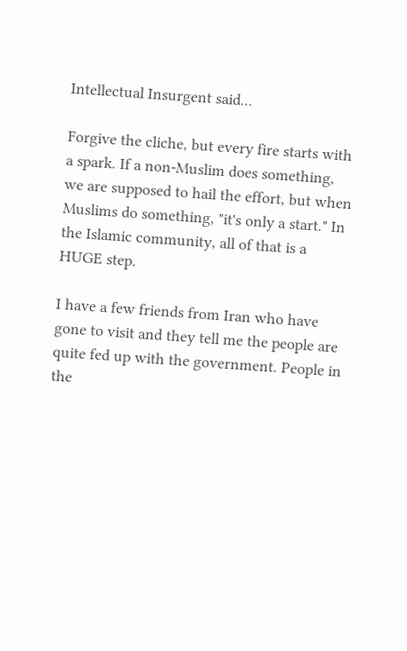Intellectual Insurgent said...

Forgive the cliche, but every fire starts with a spark. If a non-Muslim does something, we are supposed to hail the effort, but when Muslims do something, "it's only a start." In the Islamic community, all of that is a HUGE step.

I have a few friends from Iran who have gone to visit and they tell me the people are quite fed up with the government. People in the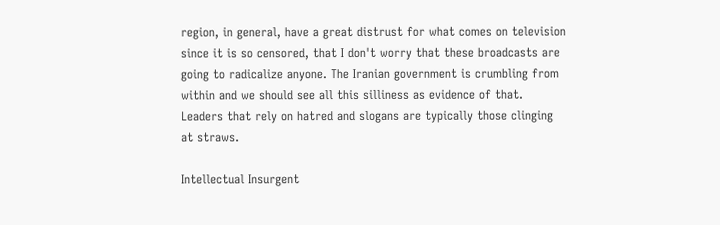region, in general, have a great distrust for what comes on television since it is so censored, that I don't worry that these broadcasts are going to radicalize anyone. The Iranian government is crumbling from within and we should see all this silliness as evidence of that. Leaders that rely on hatred and slogans are typically those clinging at straws.

Intellectual Insurgent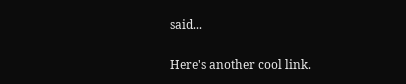said...

Here's another cool link.